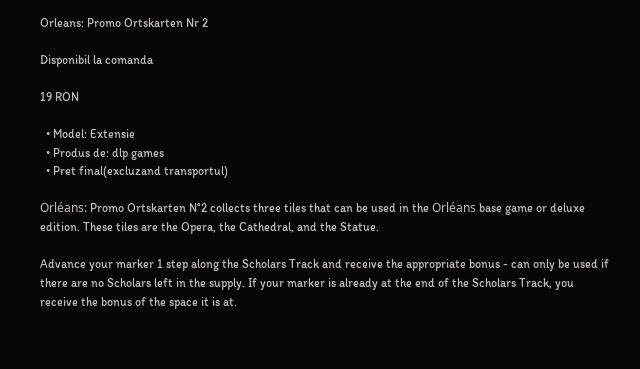Orleans: Promo Ortskarten Nr 2

Disponibil la comanda

19 RON

  • Model: Extensie
  • Produs de: dlp games
  • Pret final(excluzand transportul)

Orléans: Promo Ortskarten N°2 collects three tiles that can be used in the Orléans base game or deluxe edition. These tiles are the Opera, the Cathedral, and the Statue.

Advance your marker 1 step along the Scholars Track and receive the appropriate bonus - can only be used if there are no Scholars left in the supply. If your marker is already at the end of the Scholars Track, you receive the bonus of the space it is at.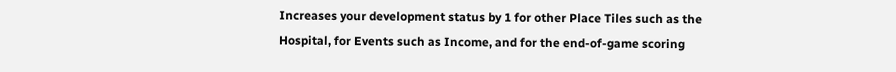Increases your development status by 1 for other Place Tiles such as the Hospital, for Events such as Income, and for the end-of-game scoring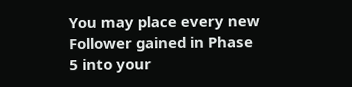You may place every new Follower gained in Phase 5 into your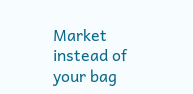Market instead of your bag